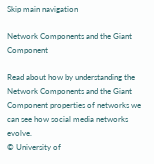Skip main navigation

Network Components and the Giant Component

Read about how by understanding the Network Components and the Giant Component properties of networks we can see how social media networks evolve.
© University of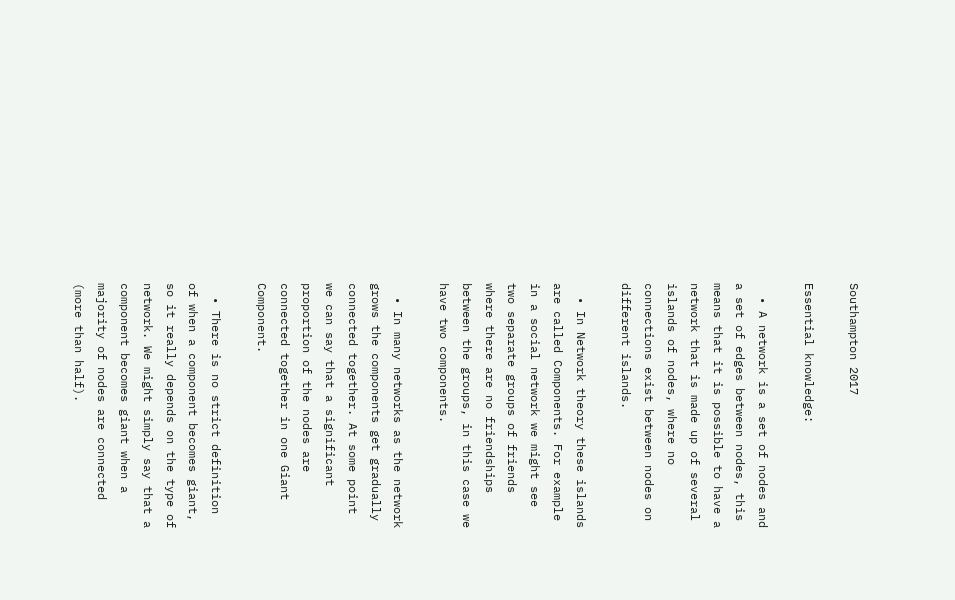Southampton 2017

Essential knowledge:

  • A network is a set of nodes and a set of edges between nodes, this means that it is possible to have a network that is made up of several islands of nodes, where no connections exist between nodes on different islands.

  • In Network theory these islands are called Components. For example in a social network we might see two separate groups of friends where there are no friendships between the groups, in this case we have two components.

  • In many networks as the network grows the components get gradually connected together. At some point we can say that a significant proportion of the nodes are connected together in one Giant Component.

  • There is no strict definition of when a component becomes giant, so it really depends on the type of network. We might simply say that a component becomes giant when a majority of nodes are connected (more than half).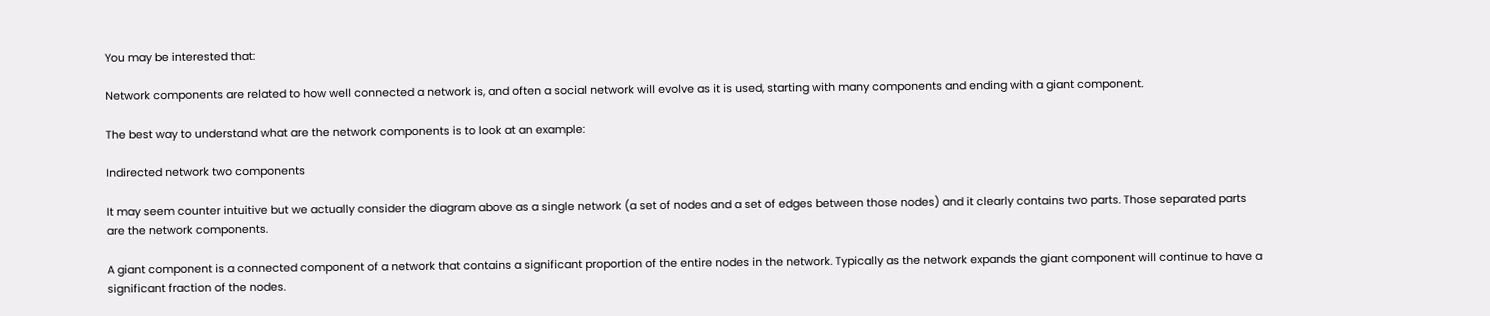You may be interested that:

Network components are related to how well connected a network is, and often a social network will evolve as it is used, starting with many components and ending with a giant component.

The best way to understand what are the network components is to look at an example:

Indirected network two components

It may seem counter intuitive but we actually consider the diagram above as a single network (a set of nodes and a set of edges between those nodes) and it clearly contains two parts. Those separated parts are the network components.

A giant component is a connected component of a network that contains a significant proportion of the entire nodes in the network. Typically as the network expands the giant component will continue to have a significant fraction of the nodes.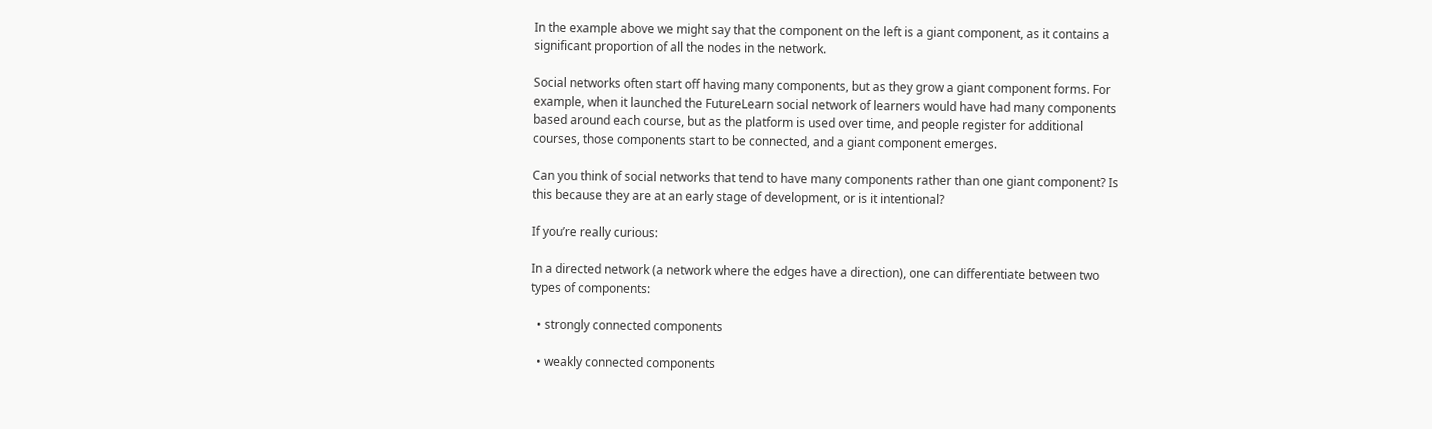In the example above we might say that the component on the left is a giant component, as it contains a significant proportion of all the nodes in the network.

Social networks often start off having many components, but as they grow a giant component forms. For example, when it launched the FutureLearn social network of learners would have had many components based around each course, but as the platform is used over time, and people register for additional courses, those components start to be connected, and a giant component emerges.

Can you think of social networks that tend to have many components rather than one giant component? Is this because they are at an early stage of development, or is it intentional?

If you’re really curious:

In a directed network (a network where the edges have a direction), one can differentiate between two types of components:

  • strongly connected components

  • weakly connected components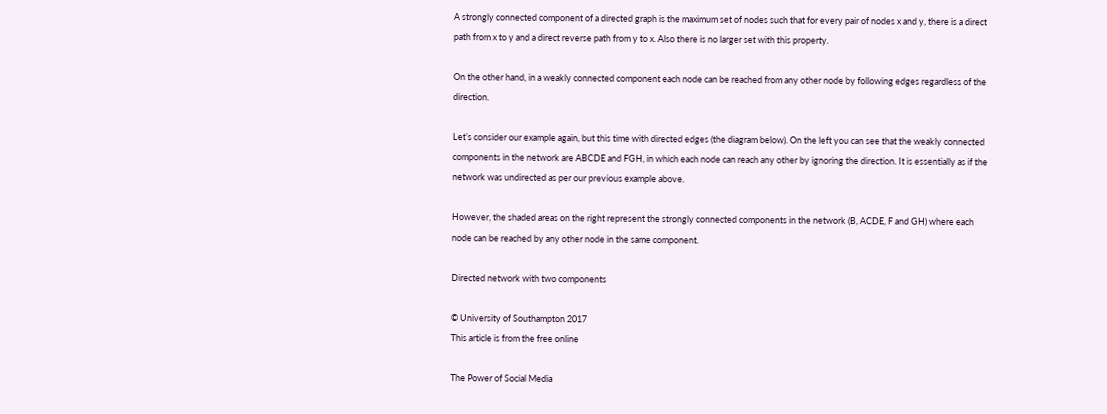A strongly connected component of a directed graph is the maximum set of nodes such that for every pair of nodes x and y, there is a direct path from x to y and a direct reverse path from y to x. Also there is no larger set with this property.

On the other hand, in a weakly connected component each node can be reached from any other node by following edges regardless of the direction.

Let’s consider our example again, but this time with directed edges (the diagram below). On the left you can see that the weakly connected components in the network are ABCDE and FGH, in which each node can reach any other by ignoring the direction. It is essentially as if the network was undirected as per our previous example above.

However, the shaded areas on the right represent the strongly connected components in the network (B, ACDE, F and GH) where each node can be reached by any other node in the same component.

Directed network with two components

© University of Southampton 2017
This article is from the free online

The Power of Social Media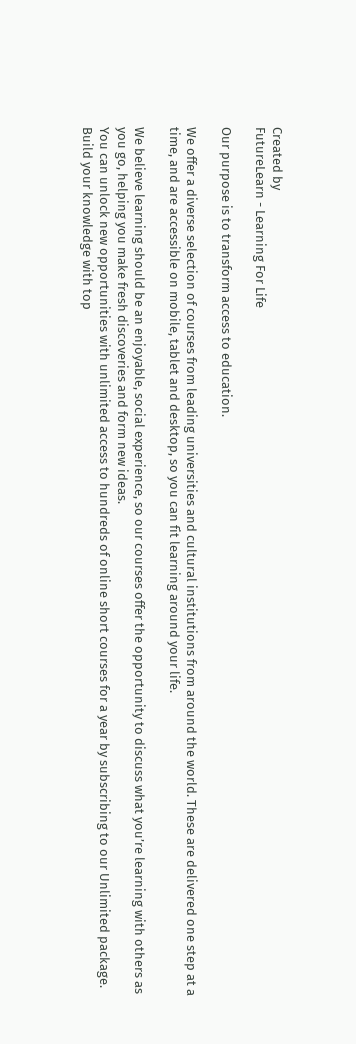Created by
FutureLearn - Learning For Life

Our purpose is to transform access to education.

We offer a diverse selection of courses from leading universities and cultural institutions from around the world. These are delivered one step at a time, and are accessible on mobile, tablet and desktop, so you can fit learning around your life.

We believe learning should be an enjoyable, social experience, so our courses offer the opportunity to discuss what you’re learning with others as you go, helping you make fresh discoveries and form new ideas.
You can unlock new opportunities with unlimited access to hundreds of online short courses for a year by subscribing to our Unlimited package. Build your knowledge with top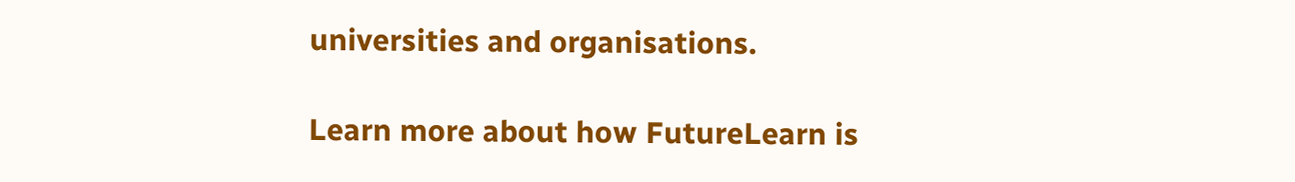universities and organisations.

Learn more about how FutureLearn is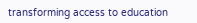transforming access to education